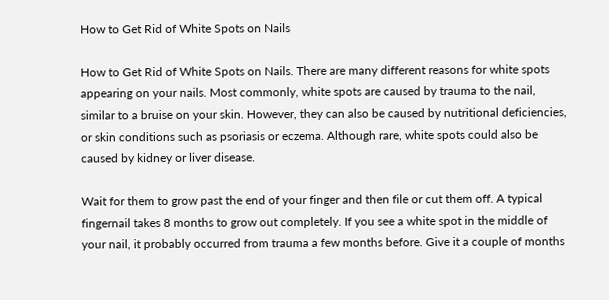How to Get Rid of White Spots on Nails

How to Get Rid of White Spots on Nails. There are many different reasons for white spots appearing on your nails. Most commonly, white spots are caused by trauma to the nail, similar to a bruise on your skin. However, they can also be caused by nutritional deficiencies, or skin conditions such as psoriasis or eczema. Although rare, white spots could also be caused by kidney or liver disease.

Wait for them to grow past the end of your finger and then file or cut them off. A typical fingernail takes 8 months to grow out completely. If you see a white spot in the middle of your nail, it probably occurred from trauma a few months before. Give it a couple of months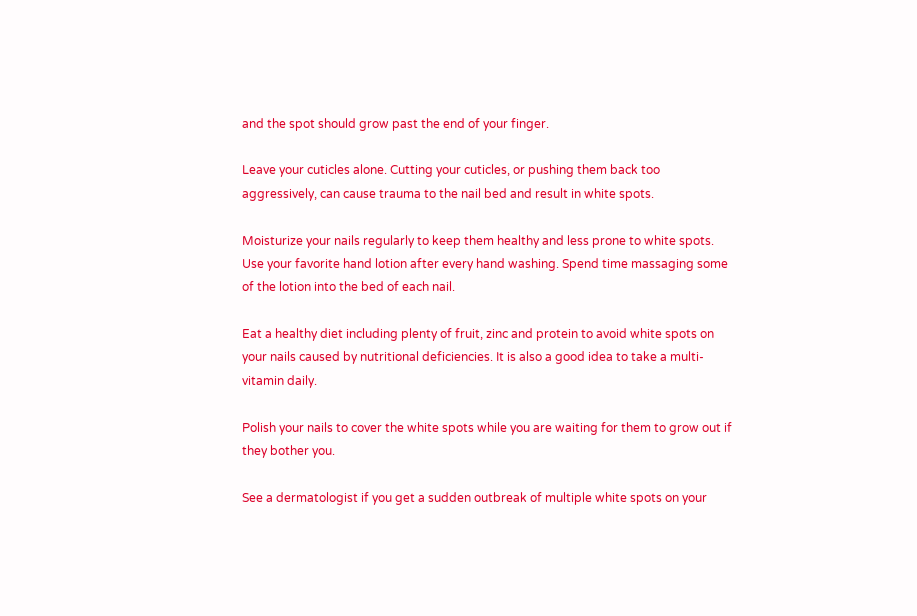and the spot should grow past the end of your finger.

Leave your cuticles alone. Cutting your cuticles, or pushing them back too aggressively, can cause trauma to the nail bed and result in white spots.

Moisturize your nails regularly to keep them healthy and less prone to white spots. Use your favorite hand lotion after every hand washing. Spend time massaging some of the lotion into the bed of each nail.

Eat a healthy diet including plenty of fruit, zinc and protein to avoid white spots on your nails caused by nutritional deficiencies. It is also a good idea to take a multi-vitamin daily.

Polish your nails to cover the white spots while you are waiting for them to grow out if they bother you.

See a dermatologist if you get a sudden outbreak of multiple white spots on your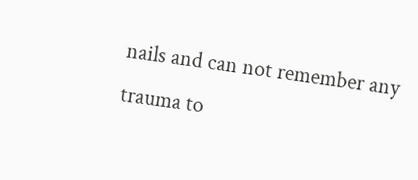nails and can not remember any trauma to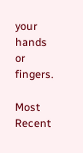your hands or fingers.

Most Recent